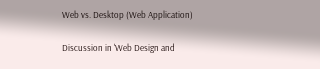Web vs. Desktop (Web Application)

Discussion in 'Web Design and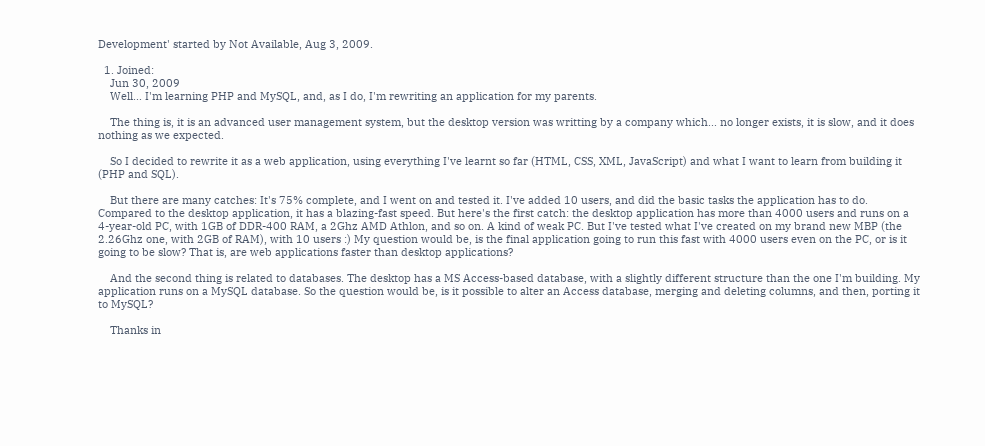Development' started by Not Available, Aug 3, 2009.

  1. Joined:
    Jun 30, 2009
    Well... I'm learning PHP and MySQL, and, as I do, I'm rewriting an application for my parents.

    The thing is, it is an advanced user management system, but the desktop version was writting by a company which... no longer exists, it is slow, and it does nothing as we expected.

    So I decided to rewrite it as a web application, using everything I've learnt so far (HTML, CSS, XML, JavaScript) and what I want to learn from building it (PHP and SQL).

    But there are many catches: It's 75% complete, and I went on and tested it. I've added 10 users, and did the basic tasks the application has to do. Compared to the desktop application, it has a blazing-fast speed. But here's the first catch: the desktop application has more than 4000 users and runs on a 4-year-old PC, with 1GB of DDR-400 RAM, a 2Ghz AMD Athlon, and so on. A kind of weak PC. But I've tested what I've created on my brand new MBP (the 2.26Ghz one, with 2GB of RAM), with 10 users :) My question would be, is the final application going to run this fast with 4000 users even on the PC, or is it going to be slow? That is, are web applications faster than desktop applications?

    And the second thing is related to databases. The desktop has a MS Access-based database, with a slightly different structure than the one I'm building. My application runs on a MySQL database. So the question would be, is it possible to alter an Access database, merging and deleting columns, and then, porting it to MySQL?

    Thanks in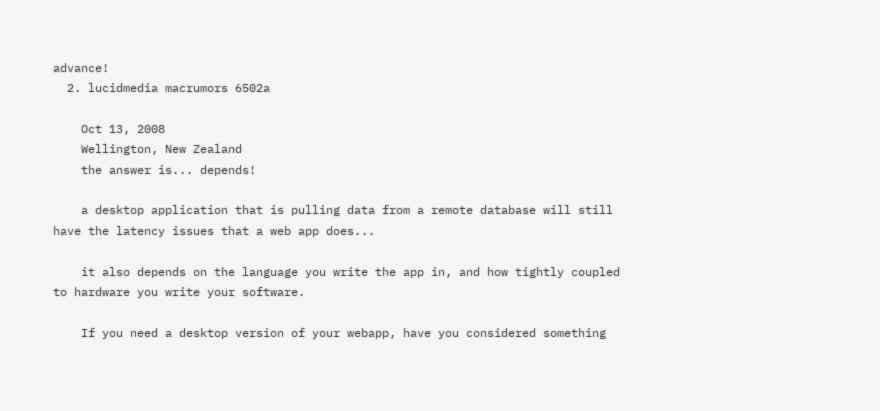advance!
  2. lucidmedia macrumors 6502a

    Oct 13, 2008
    Wellington, New Zealand
    the answer is... depends!

    a desktop application that is pulling data from a remote database will still have the latency issues that a web app does...

    it also depends on the language you write the app in, and how tightly coupled to hardware you write your software.

    If you need a desktop version of your webapp, have you considered something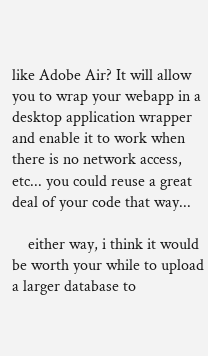like Adobe Air? It will allow you to wrap your webapp in a desktop application wrapper and enable it to work when there is no network access, etc... you could reuse a great deal of your code that way...

    either way, i think it would be worth your while to upload a larger database to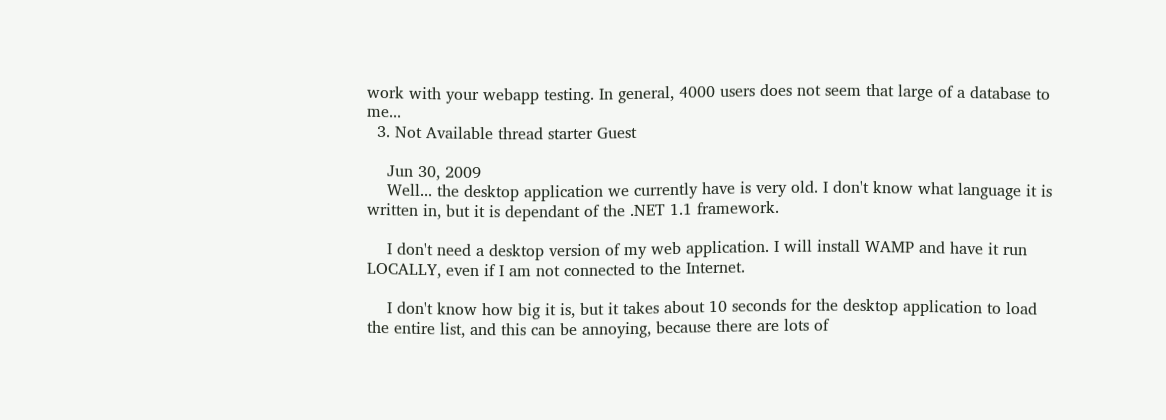work with your webapp testing. In general, 4000 users does not seem that large of a database to me...
  3. Not Available thread starter Guest

    Jun 30, 2009
    Well... the desktop application we currently have is very old. I don't know what language it is written in, but it is dependant of the .NET 1.1 framework.

    I don't need a desktop version of my web application. I will install WAMP and have it run LOCALLY, even if I am not connected to the Internet.

    I don't know how big it is, but it takes about 10 seconds for the desktop application to load the entire list, and this can be annoying, because there are lots of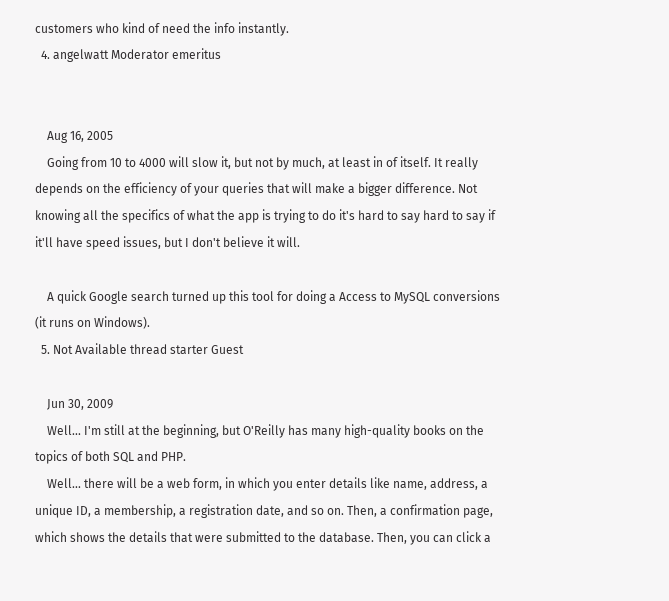customers who kind of need the info instantly.
  4. angelwatt Moderator emeritus


    Aug 16, 2005
    Going from 10 to 4000 will slow it, but not by much, at least in of itself. It really depends on the efficiency of your queries that will make a bigger difference. Not knowing all the specifics of what the app is trying to do it's hard to say hard to say if it'll have speed issues, but I don't believe it will.

    A quick Google search turned up this tool for doing a Access to MySQL conversions (it runs on Windows).
  5. Not Available thread starter Guest

    Jun 30, 2009
    Well... I'm still at the beginning, but O'Reilly has many high-quality books on the topics of both SQL and PHP.
    Well... there will be a web form, in which you enter details like name, address, a unique ID, a membership, a registration date, and so on. Then, a confirmation page, which shows the details that were submitted to the database. Then, you can click a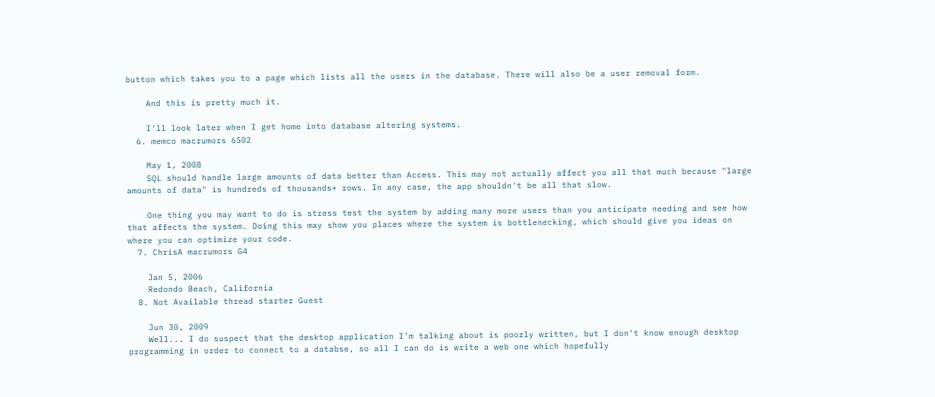button which takes you to a page which lists all the users in the database. There will also be a user removal form.

    And this is pretty much it.

    I'll look later when I get home into database altering systems.
  6. memco macrumors 6502

    May 1, 2008
    SQL should handle large amounts of data better than Access. This may not actually affect you all that much because "large amounts of data" is hundreds of thousands+ rows. In any case, the app shouldn't be all that slow.

    One thing you may want to do is stress test the system by adding many more users than you anticipate needing and see how that affects the system. Doing this may show you places where the system is bottlenecking, which should give you ideas on where you can optimize your code.
  7. ChrisA macrumors G4

    Jan 5, 2006
    Redondo Beach, California
  8. Not Available thread starter Guest

    Jun 30, 2009
    Well... I do suspect that the desktop application I'm talking about is poorly written, but I don't know enough desktop programming in order to connect to a databse, so all I can do is write a web one which hopefully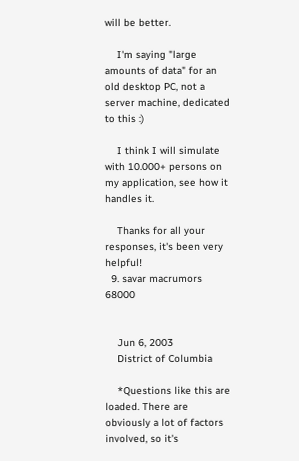will be better.

    I'm saying "large amounts of data" for an old desktop PC, not a server machine, dedicated to this :)

    I think I will simulate with 10.000+ persons on my application, see how it handles it.

    Thanks for all your responses, it's been very helpful!
  9. savar macrumors 68000


    Jun 6, 2003
    District of Columbia

    *Questions like this are loaded. There are obviously a lot of factors involved, so it's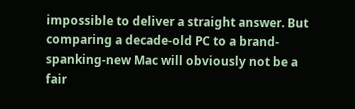impossible to deliver a straight answer. But comparing a decade-old PC to a brand-spanking-new Mac will obviously not be a fair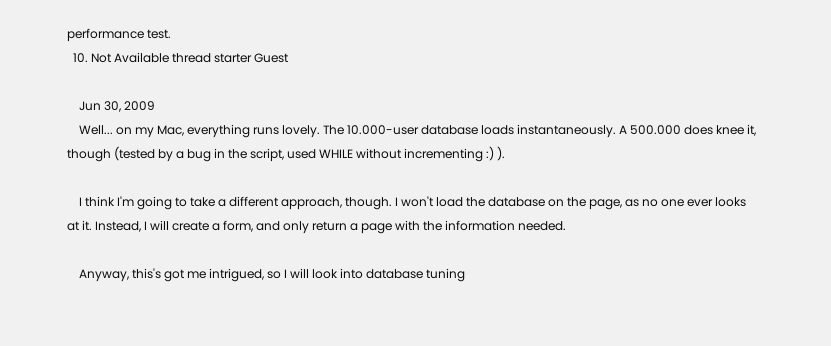performance test.
  10. Not Available thread starter Guest

    Jun 30, 2009
    Well... on my Mac, everything runs lovely. The 10.000-user database loads instantaneously. A 500.000 does knee it, though (tested by a bug in the script, used WHILE without incrementing :) ).

    I think I'm going to take a different approach, though. I won't load the database on the page, as no one ever looks at it. Instead, I will create a form, and only return a page with the information needed.

    Anyway, this's got me intrigued, so I will look into database tuning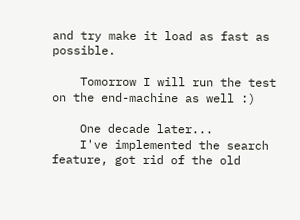and try make it load as fast as possible.

    Tomorrow I will run the test on the end-machine as well :)

    One decade later...
    I've implemented the search feature, got rid of the old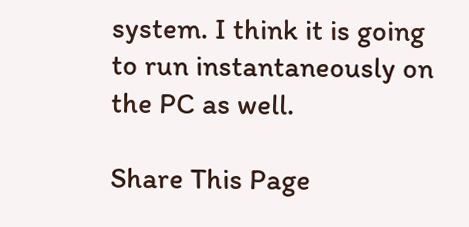system. I think it is going to run instantaneously on the PC as well.

Share This Page